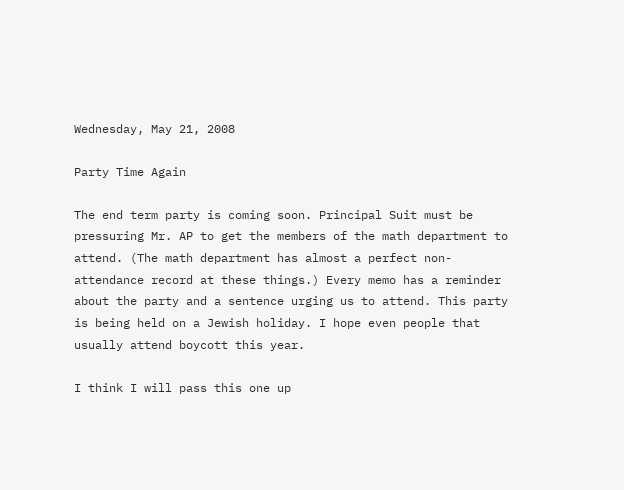Wednesday, May 21, 2008

Party Time Again

The end term party is coming soon. Principal Suit must be pressuring Mr. AP to get the members of the math department to attend. (The math department has almost a perfect non-attendance record at these things.) Every memo has a reminder about the party and a sentence urging us to attend. This party is being held on a Jewish holiday. I hope even people that usually attend boycott this year.

I think I will pass this one up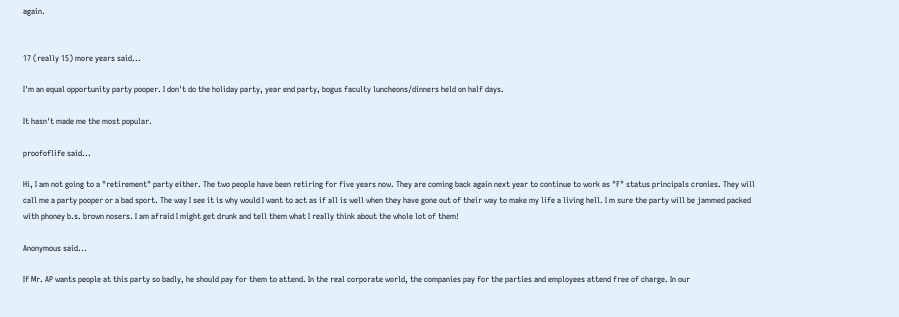again.


17 (really 15) more years said...

I'm an equal opportunity party pooper. I don't do the holiday party, year end party, bogus faculty luncheons/dinners held on half days.

It hasn't made me the most popular.

proofoflife said...

Hi, I am not going to a "retirement" party either. The two people have been retiring for five years now. They are coming back again next year to continue to work as "F" status principals cronies. They will call me a party pooper or a bad sport. The way I see it is why would I want to act as if all is well when they have gone out of their way to make my life a living hell. I m sure the party will be jammed packed with phoney b.s. brown nosers. I am afraid I might get drunk and tell them what I really think about the whole lot of them!

Anonymous said...

If Mr. AP wants people at this party so badly, he should pay for them to attend. In the real corporate world, the companies pay for the parties and employees attend free of charge. In our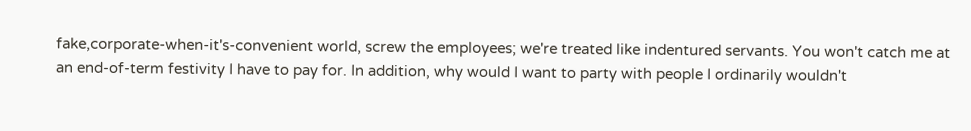fake,corporate-when-it's-convenient world, screw the employees; we're treated like indentured servants. You won't catch me at an end-of-term festivity I have to pay for. In addition, why would I want to party with people I ordinarily wouldn't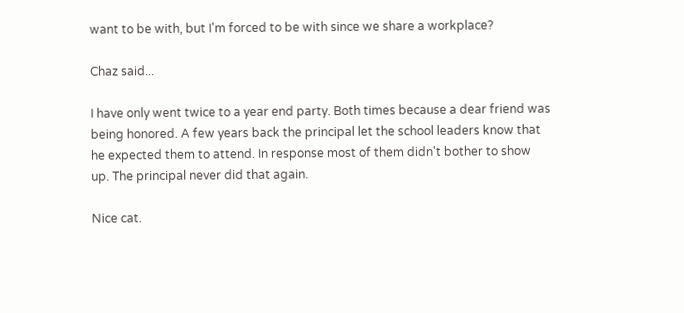want to be with, but I'm forced to be with since we share a workplace?

Chaz said...

I have only went twice to a year end party. Both times because a dear friend was being honored. A few years back the principal let the school leaders know that he expected them to attend. In response most of them didn't bother to show up. The principal never did that again.

Nice cat.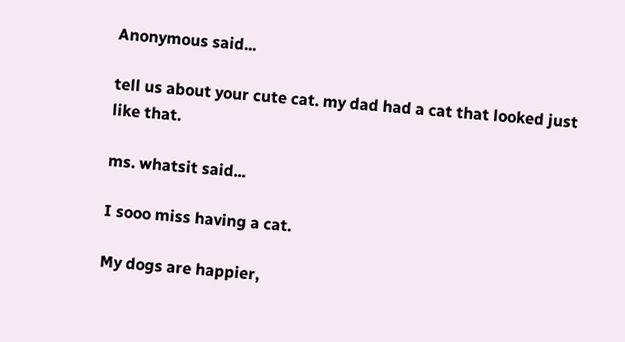Anonymous said...

tell us about your cute cat. my dad had a cat that looked just like that.

ms. whatsit said...

I sooo miss having a cat.

My dogs are happier,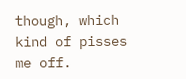though, which kind of pisses me off.